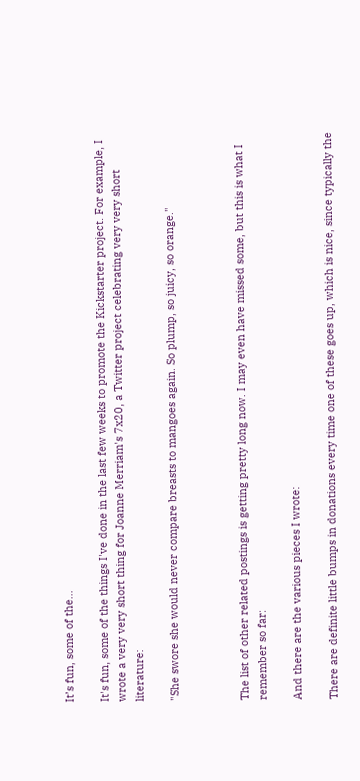It’s fun, some of the…

It's fun, some of the things I've done in the last few weeks to promote the Kickstarter project. For example, I wrote a very very short thing for Joanne Merriam's 7x20, a Twitter project celebrating very very short literature:

"She swore she would never compare breasts to mangoes again. So plump, so juicy, so orange."



The list of other related postings is getting pretty long now. I may even have missed some, but this is what I remember so far:

And there are the various pieces I wrote:

There are definite little bumps in donations every time one of these goes up, which is nice, since typically the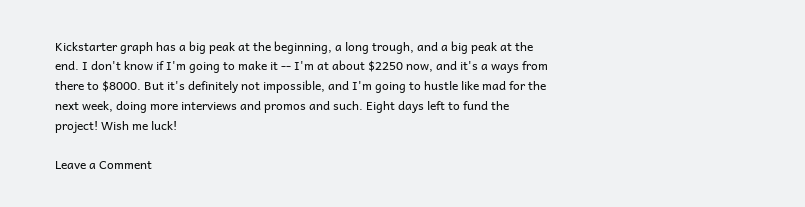Kickstarter graph has a big peak at the beginning, a long trough, and a big peak at the end. I don't know if I'm going to make it -- I'm at about $2250 now, and it's a ways from there to $8000. But it's definitely not impossible, and I'm going to hustle like mad for the next week, doing more interviews and promos and such. Eight days left to fund the project! Wish me luck!

Leave a Comment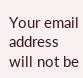Your email address will not be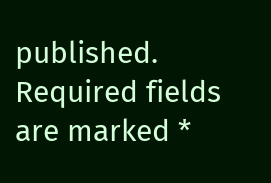published. Required fields are marked *